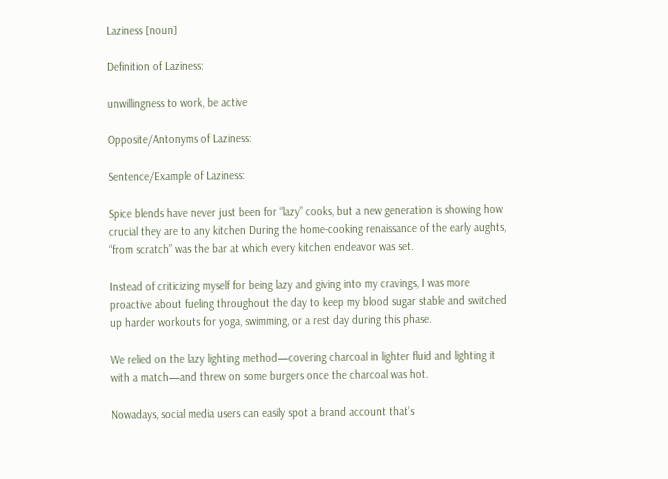Laziness [noun]

Definition of Laziness:

unwillingness to work, be active

Opposite/Antonyms of Laziness:

Sentence/Example of Laziness:

Spice blends have never just been for “lazy” cooks, but a new generation is showing how crucial they are to any kitchen During the home-cooking renaissance of the early aughts, “from scratch” was the bar at which every kitchen endeavor was set.

Instead of criticizing myself for being lazy and giving into my cravings, I was more proactive about fueling throughout the day to keep my blood sugar stable and switched up harder workouts for yoga, swimming, or a rest day during this phase.

We relied on the lazy lighting method—covering charcoal in lighter fluid and lighting it with a match—and threw on some burgers once the charcoal was hot.

Nowadays, social media users can easily spot a brand account that’s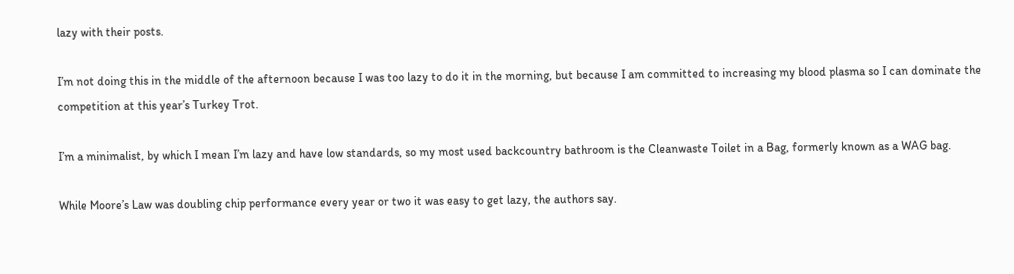lazy with their posts.

I’m not doing this in the middle of the afternoon because I was too lazy to do it in the morning, but because I am committed to increasing my blood plasma so I can dominate the competition at this year’s Turkey Trot.

I’m a minimalist, by which I mean I’m lazy and have low standards, so my most used backcountry bathroom is the Cleanwaste Toilet in a Bag, formerly known as a WAG bag.

While Moore’s Law was doubling chip performance every year or two it was easy to get lazy, the authors say.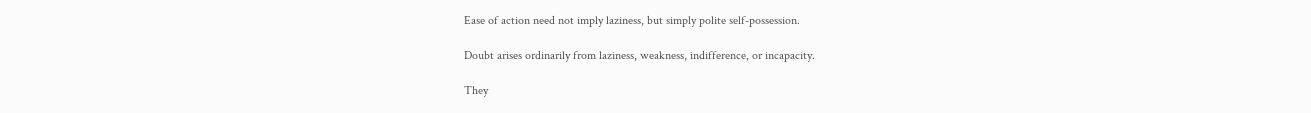Ease of action need not imply laziness, but simply polite self-possession.

Doubt arises ordinarily from laziness, weakness, indifference, or incapacity.

They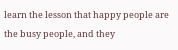learn the lesson that happy people are the busy people, and they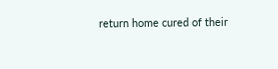return home cured of their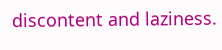discontent and laziness.